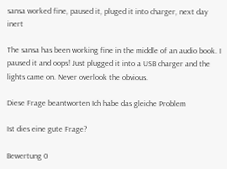sansa worked fine, paused it, pluged it into charger, next day inert

The sansa has been working fine in the middle of an audio book. I paused it and oops! Just plugged it into a USB charger and the lights came on. Never overlook the obvious.

Diese Frage beantworten Ich habe das gleiche Problem

Ist dies eine gute Frage?

Bewertung 0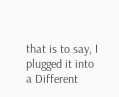that is to say, I plugged it into a Different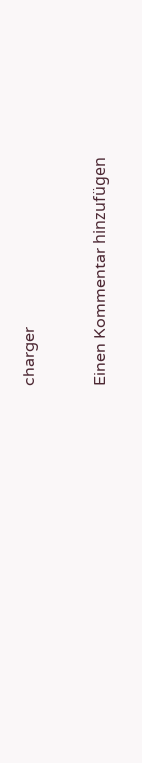charger


Einen Kommentar hinzufügen